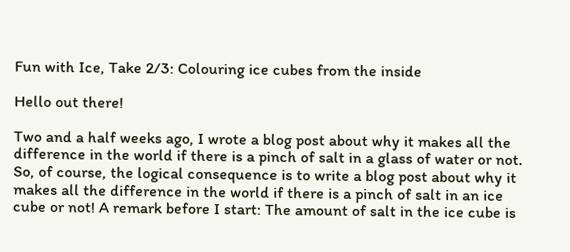Fun with Ice, Take 2/3: Colouring ice cubes from the inside

Hello out there!

Two and a half weeks ago, I wrote a blog post about why it makes all the difference in the world if there is a pinch of salt in a glass of water or not. So, of course, the logical consequence is to write a blog post about why it makes all the difference in the world if there is a pinch of salt in an ice cube or not! A remark before I start: The amount of salt in the ice cube is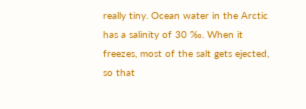really tiny. Ocean water in the Arctic has a salinity of 30 ‰. When it freezes, most of the salt gets ejected, so that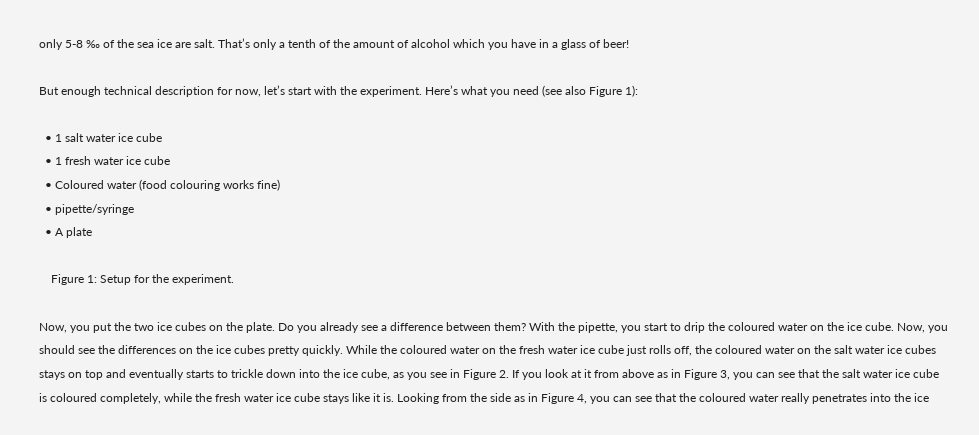only 5-8 ‰ of the sea ice are salt. That’s only a tenth of the amount of alcohol which you have in a glass of beer!

But enough technical description for now, let’s start with the experiment. Here’s what you need (see also Figure 1):

  • 1 salt water ice cube
  • 1 fresh water ice cube
  • Coloured water (food colouring works fine)
  • pipette/syringe
  • A plate

    Figure 1: Setup for the experiment.

Now, you put the two ice cubes on the plate. Do you already see a difference between them? With the pipette, you start to drip the coloured water on the ice cube. Now, you should see the differences on the ice cubes pretty quickly. While the coloured water on the fresh water ice cube just rolls off, the coloured water on the salt water ice cubes stays on top and eventually starts to trickle down into the ice cube, as you see in Figure 2. If you look at it from above as in Figure 3, you can see that the salt water ice cube is coloured completely, while the fresh water ice cube stays like it is. Looking from the side as in Figure 4, you can see that the coloured water really penetrates into the ice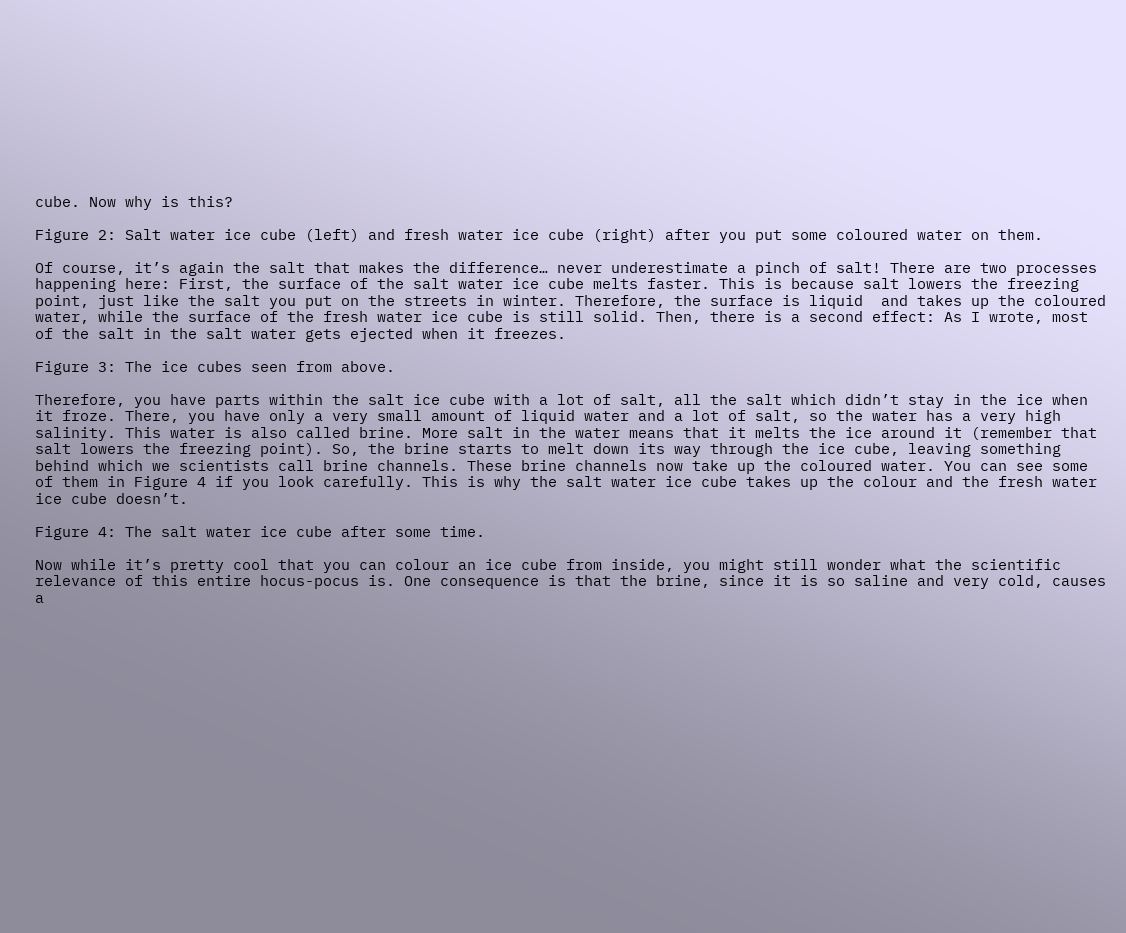cube. Now why is this?

Figure 2: Salt water ice cube (left) and fresh water ice cube (right) after you put some coloured water on them.

Of course, it’s again the salt that makes the difference… never underestimate a pinch of salt! There are two processes happening here: First, the surface of the salt water ice cube melts faster. This is because salt lowers the freezing point, just like the salt you put on the streets in winter. Therefore, the surface is liquid  and takes up the coloured water, while the surface of the fresh water ice cube is still solid. Then, there is a second effect: As I wrote, most of the salt in the salt water gets ejected when it freezes.

Figure 3: The ice cubes seen from above.

Therefore, you have parts within the salt ice cube with a lot of salt, all the salt which didn’t stay in the ice when it froze. There, you have only a very small amount of liquid water and a lot of salt, so the water has a very high salinity. This water is also called brine. More salt in the water means that it melts the ice around it (remember that salt lowers the freezing point). So, the brine starts to melt down its way through the ice cube, leaving something behind which we scientists call brine channels. These brine channels now take up the coloured water. You can see some of them in Figure 4 if you look carefully. This is why the salt water ice cube takes up the colour and the fresh water ice cube doesn’t.

Figure 4: The salt water ice cube after some time.

Now while it’s pretty cool that you can colour an ice cube from inside, you might still wonder what the scientific relevance of this entire hocus-pocus is. One consequence is that the brine, since it is so saline and very cold, causes a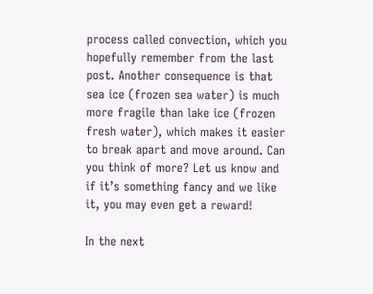process called convection, which you hopefully remember from the last post. Another consequence is that sea ice (frozen sea water) is much more fragile than lake ice (frozen fresh water), which makes it easier to break apart and move around. Can you think of more? Let us know and if it’s something fancy and we like it, you may even get a reward!

In the next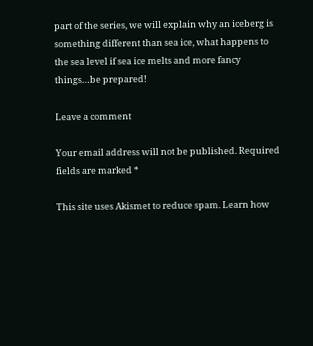part of the series, we will explain why an iceberg is something different than sea ice, what happens to the sea level if sea ice melts and more fancy things…be prepared!

Leave a comment

Your email address will not be published. Required fields are marked *

This site uses Akismet to reduce spam. Learn how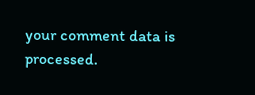your comment data is processed.